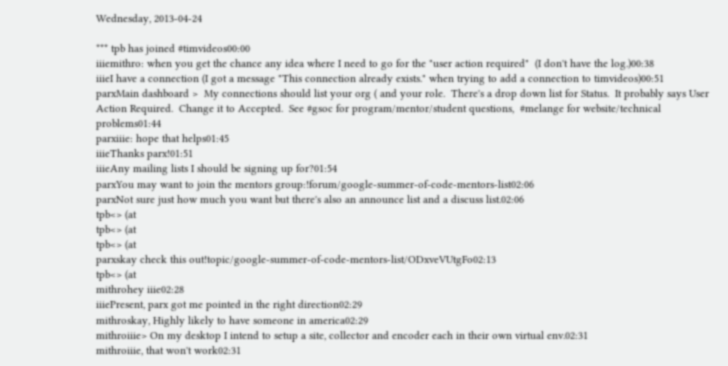Wednesday, 2013-04-24

*** tpb has joined #timvideos00:00
iiiemithro: when you get the chance any idea where I need to go for the "user action required"  (I don't have the log.)00:38
iiieI have a connection (I got a message "This connection already exists." when trying to add a connection to timvideos)00:51
parxMain dashboard >  My connections should list your org ( and your role.  There's a drop down list for Status.  It probably says User Action Required.  Change it to Accepted.  See #gsoc for program/mentor/student questions,  #melange for website/technical problems01:44
parxiiie: hope that helps01:45
iiieThanks parx!01:51
iiieAny mailing lists I should be signing up for?01:54
parxYou may want to join the mentors group:!forum/google-summer-of-code-mentors-list02:06
parxNot sure just how much you want but there's also an announce list and a discuss list.02:06
tpb<> (at
tpb<> (at
tpb<> (at
parxskay check this out!topic/google-summer-of-code-mentors-list/ODxveVUtgFo02:13
tpb<> (at
mithrohey iiie02:28
iiiePresent, parx got me pointed in the right direction02:29
mithroskay, Highly likely to have someone in america02:29
mithroiiie> On my desktop I intend to setup a site, collector and encoder each in their own virtual env.02:31
mithroiiie, that won't work02:31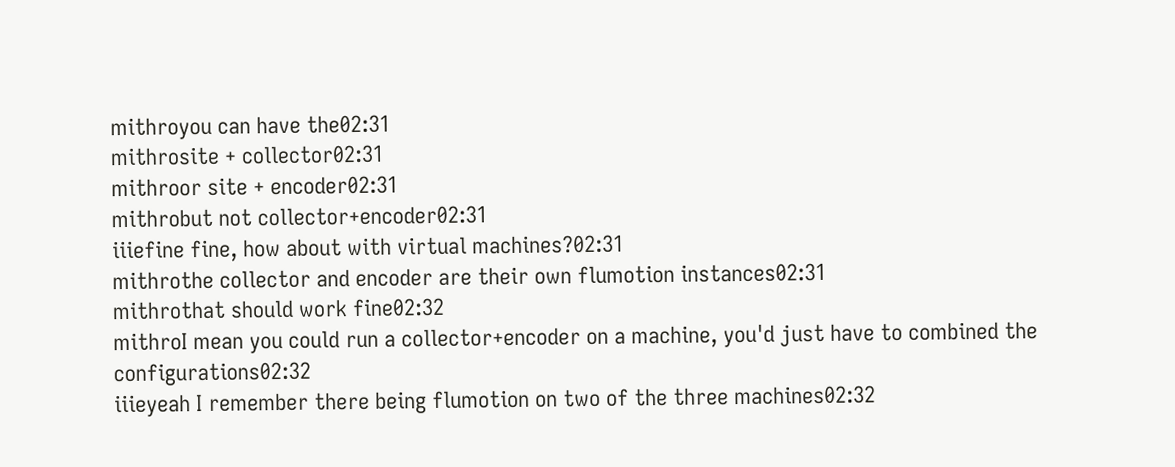mithroyou can have the02:31
mithrosite + collector02:31
mithroor site + encoder02:31
mithrobut not collector+encoder02:31
iiiefine fine, how about with virtual machines?02:31
mithrothe collector and encoder are their own flumotion instances02:31
mithrothat should work fine02:32
mithroI mean you could run a collector+encoder on a machine, you'd just have to combined the configurations02:32
iiieyeah I remember there being flumotion on two of the three machines02:32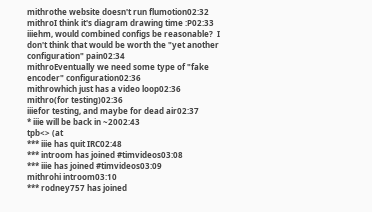mithrothe website doesn't run flumotion02:32
mithroI think it's diagram drawing time :P02:33
iiiehm, would combined configs be reasonable?  I don't think that would be worth the "yet another configuration" pain02:34
mithroEventually we need some type of "fake encoder" configuration02:36
mithrowhich just has a video loop02:36
mithro(for testing)02:36
iiiefor testing, and maybe for dead air02:37
* iiie will be back in ~2002:43
tpb<> (at
*** iiie has quit IRC02:48
*** introom has joined #timvideos03:08
*** iiie has joined #timvideos03:09
mithrohi introom03:10
*** rodney757 has joined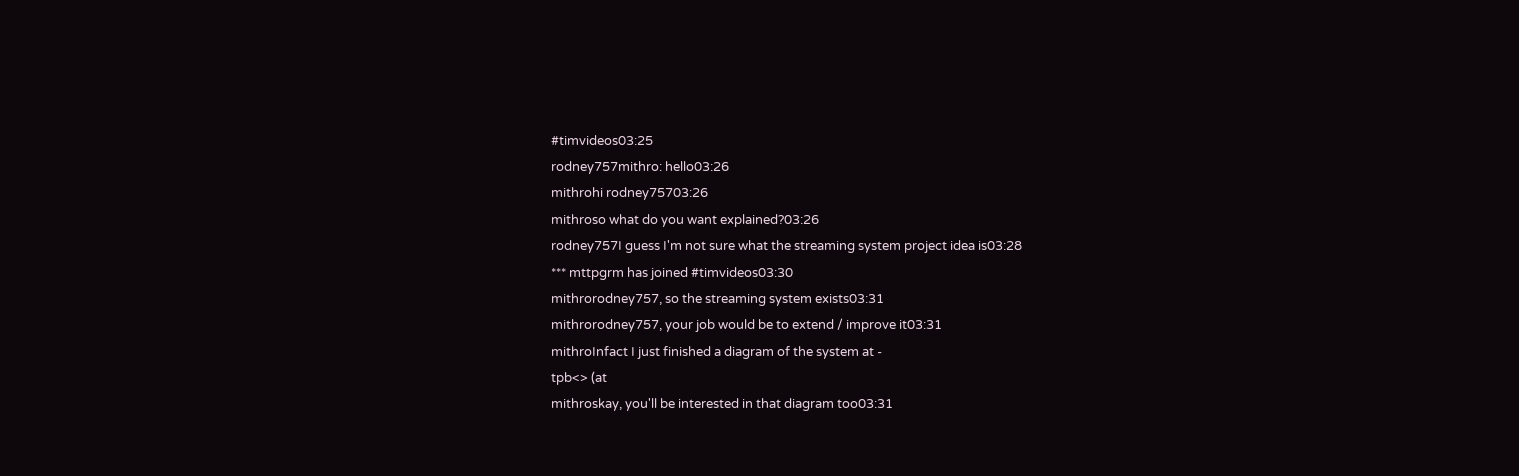#timvideos03:25
rodney757mithro: hello03:26
mithrohi rodney75703:26
mithroso what do you want explained?03:26
rodney757I guess I'm not sure what the streaming system project idea is03:28
*** mttpgrm has joined #timvideos03:30
mithrorodney757, so the streaming system exists03:31
mithrorodney757, your job would be to extend / improve it03:31
mithroInfact I just finished a diagram of the system at -
tpb<> (at
mithroskay, you'll be interested in that diagram too03:31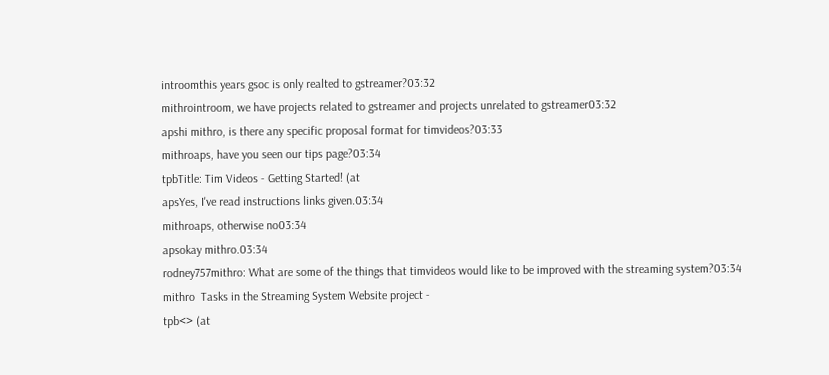introomthis years gsoc is only realted to gstreamer?03:32
mithrointroom, we have projects related to gstreamer and projects unrelated to gstreamer03:32
apshi mithro, is there any specific proposal format for timvideos?03:33
mithroaps, have you seen our tips page?03:34
tpbTitle: Tim Videos - Getting Started! (at
apsYes, I've read instructions links given.03:34
mithroaps, otherwise no03:34
apsokay mithro.03:34
rodney757mithro: What are some of the things that timvideos would like to be improved with the streaming system?03:34
mithro  Tasks in the Streaming System Website project -
tpb<> (at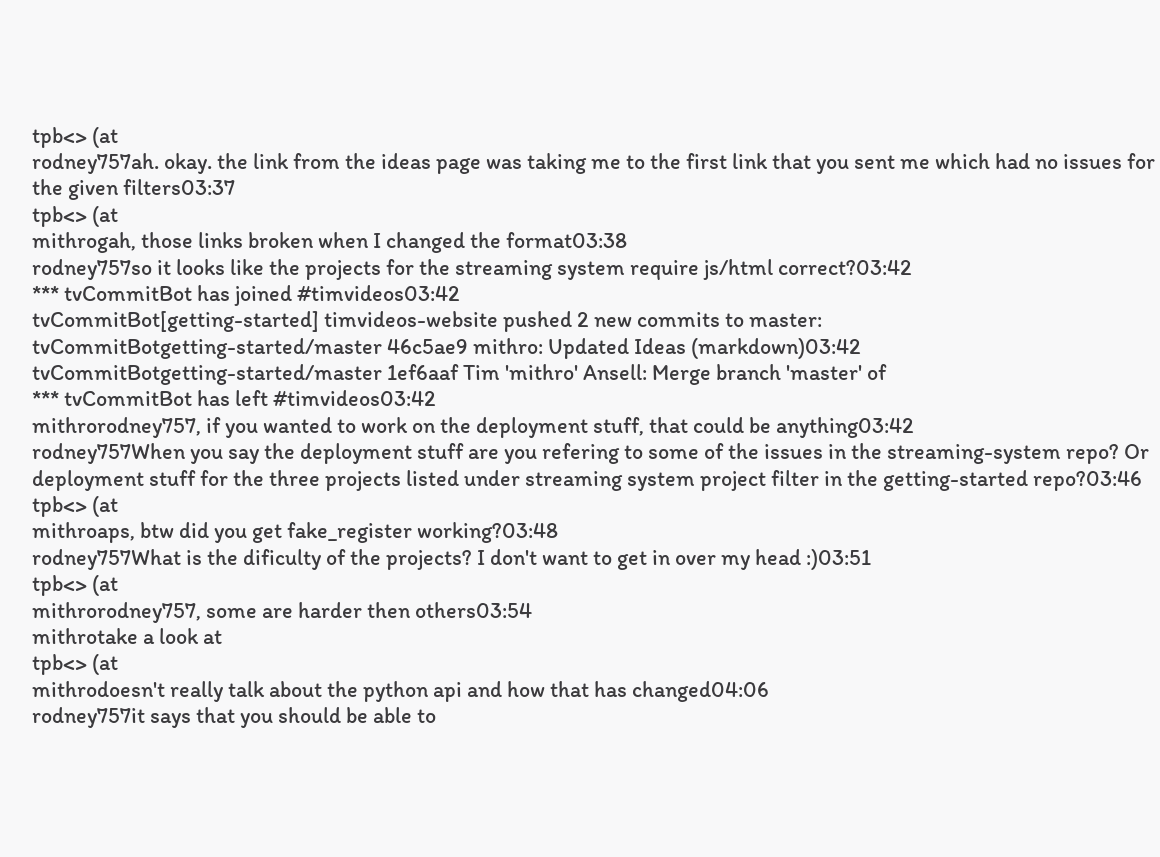tpb<> (at
rodney757ah. okay. the link from the ideas page was taking me to the first link that you sent me which had no issues for the given filters03:37
tpb<> (at
mithrogah, those links broken when I changed the format03:38
rodney757so it looks like the projects for the streaming system require js/html correct?03:42
*** tvCommitBot has joined #timvideos03:42
tvCommitBot[getting-started] timvideos-website pushed 2 new commits to master:
tvCommitBotgetting-started/master 46c5ae9 mithro: Updated Ideas (markdown)03:42
tvCommitBotgetting-started/master 1ef6aaf Tim 'mithro' Ansell: Merge branch 'master' of
*** tvCommitBot has left #timvideos03:42
mithrorodney757, if you wanted to work on the deployment stuff, that could be anything03:42
rodney757When you say the deployment stuff are you refering to some of the issues in the streaming-system repo? Or deployment stuff for the three projects listed under streaming system project filter in the getting-started repo?03:46
tpb<> (at
mithroaps, btw did you get fake_register working?03:48
rodney757What is the dificulty of the projects? I don't want to get in over my head :)03:51
tpb<> (at
mithrorodney757, some are harder then others03:54
mithrotake a look at
tpb<> (at
mithrodoesn't really talk about the python api and how that has changed04:06
rodney757it says that you should be able to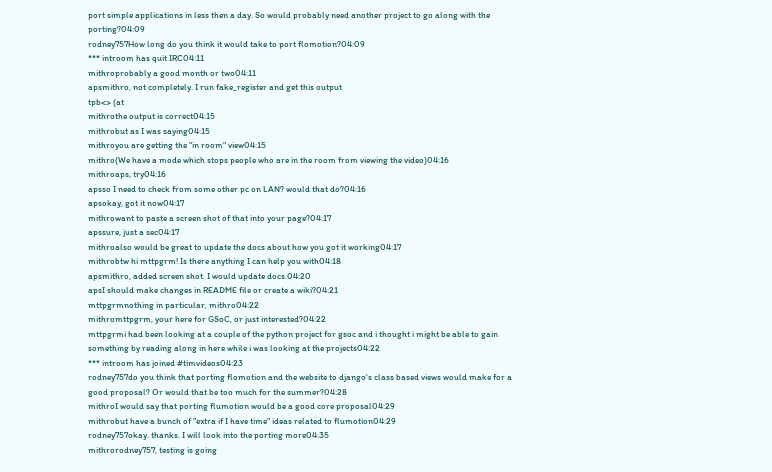port simple applications in less then a day. So would probably need another project to go along with the porting?04:09
rodney757How long do you think it would take to port flomotion?04:09
*** introom has quit IRC04:11
mithroprobably a good month or two04:11
apsmithro, not completely. I run fake_register and get this output
tpb<> (at
mithrothe output is correct04:15
mithrobut as I was saying04:15
mithroyou are getting the "in room" view04:15
mithro(We have a mode which stops people who are in the room from viewing the video)04:16
mithroaps, try04:16
apsso I need to check from some other pc on LAN? would that do?04:16
apsokay, got it now04:17
mithrowant to paste a screen shot of that into your page?04:17
apssure, just a sec04:17
mithroalso would be great to update the docs about how you got it working04:17
mithrobtw hi mttpgrm! Is there anything I can help you with04:18
apsmithro, added screen shot. I would update docs.04:20
apsI should make changes in README file or create a wiki?04:21
mttpgrmnothing in particular, mithro04:22
mithromttpgrm, your here for GSoC, or just interested?04:22
mttpgrmi had been looking at a couple of the python project for gsoc and i thought i might be able to gain something by reading along in here while i was looking at the projects04:22
*** introom has joined #timvideos04:23
rodney757do you think that porting flomotion and the website to django's class based views would make for a good proposal? Or would that be too much for the summer?04:28
mithroI would say that porting flumotion would be a good core proposal04:29
mithrobut have a bunch of "extra if I have time" ideas related to flumotion04:29
rodney757okay. thanks. I will look into the porting more04:35
mithrorodney757, testing is going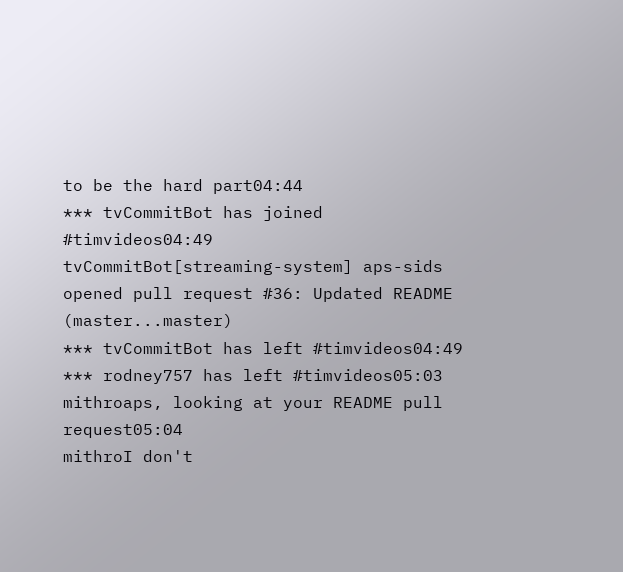to be the hard part04:44
*** tvCommitBot has joined #timvideos04:49
tvCommitBot[streaming-system] aps-sids opened pull request #36: Updated README (master...master)
*** tvCommitBot has left #timvideos04:49
*** rodney757 has left #timvideos05:03
mithroaps, looking at your README pull request05:04
mithroI don't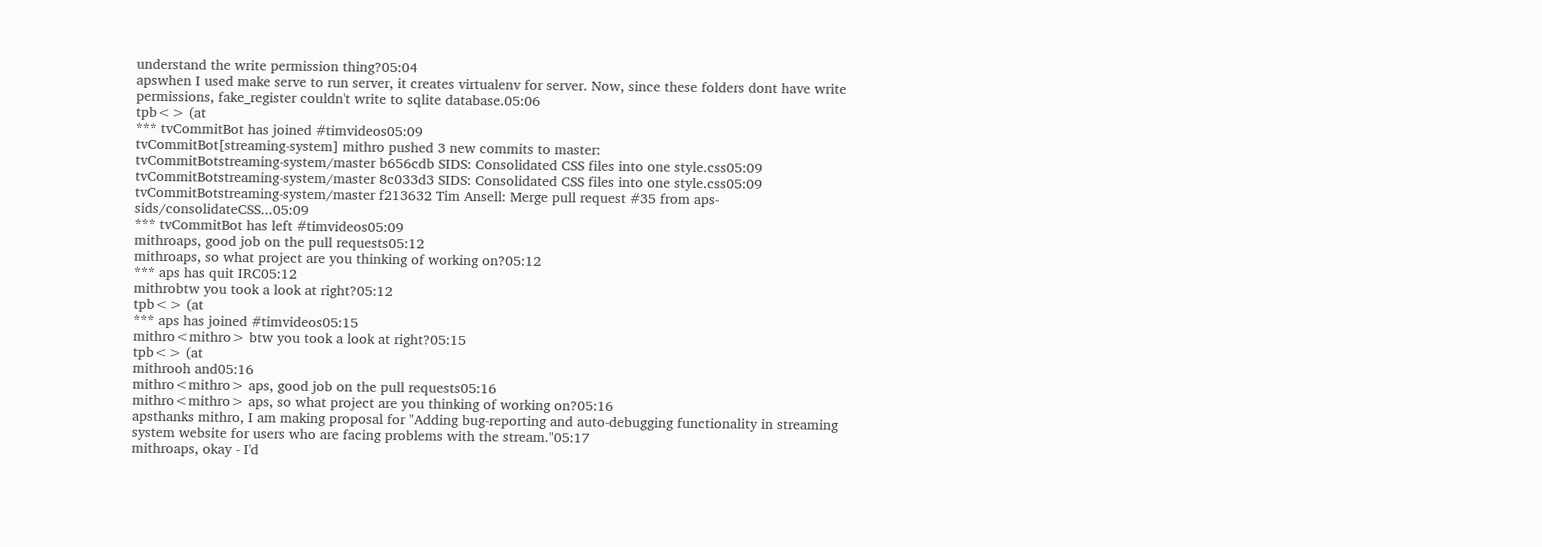understand the write permission thing?05:04
apswhen I used make serve to run server, it creates virtualenv for server. Now, since these folders dont have write permissions, fake_register couldn't write to sqlite database.05:06
tpb<> (at
*** tvCommitBot has joined #timvideos05:09
tvCommitBot[streaming-system] mithro pushed 3 new commits to master:
tvCommitBotstreaming-system/master b656cdb SIDS: Consolidated CSS files into one style.css05:09
tvCommitBotstreaming-system/master 8c033d3 SIDS: Consolidated CSS files into one style.css05:09
tvCommitBotstreaming-system/master f213632 Tim Ansell: Merge pull request #35 from aps-sids/consolidateCSS...05:09
*** tvCommitBot has left #timvideos05:09
mithroaps, good job on the pull requests05:12
mithroaps, so what project are you thinking of working on?05:12
*** aps has quit IRC05:12
mithrobtw you took a look at right?05:12
tpb<> (at
*** aps has joined #timvideos05:15
mithro<mithro> btw you took a look at right?05:15
tpb<> (at
mithrooh and05:16
mithro<mithro> aps, good job on the pull requests05:16
mithro<mithro> aps, so what project are you thinking of working on?05:16
apsthanks mithro, I am making proposal for "Adding bug-reporting and auto-debugging functionality in streaming system website for users who are facing problems with the stream."05:17
mithroaps, okay - I'd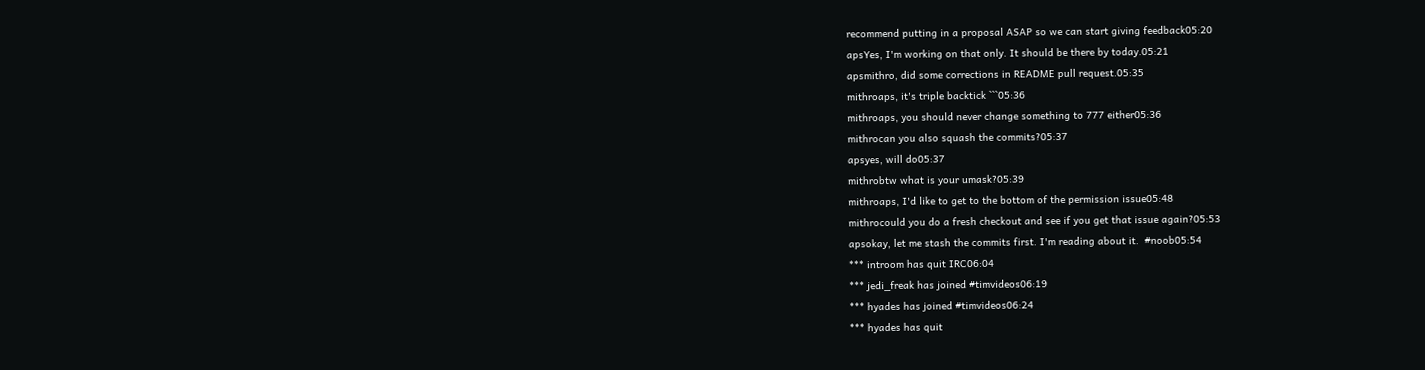recommend putting in a proposal ASAP so we can start giving feedback05:20
apsYes, I'm working on that only. It should be there by today.05:21
apsmithro, did some corrections in README pull request.05:35
mithroaps, it's triple backtick ```05:36
mithroaps, you should never change something to 777 either05:36
mithrocan you also squash the commits?05:37
apsyes, will do05:37
mithrobtw what is your umask?05:39
mithroaps, I'd like to get to the bottom of the permission issue05:48
mithrocould you do a fresh checkout and see if you get that issue again?05:53
apsokay, let me stash the commits first. I'm reading about it.  #noob05:54
*** introom has quit IRC06:04
*** jedi_freak has joined #timvideos06:19
*** hyades has joined #timvideos06:24
*** hyades has quit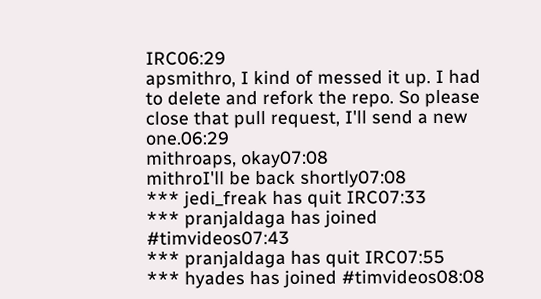IRC06:29
apsmithro, I kind of messed it up. I had to delete and refork the repo. So please close that pull request, I'll send a new one.06:29
mithroaps, okay07:08
mithroI'll be back shortly07:08
*** jedi_freak has quit IRC07:33
*** pranjaldaga has joined #timvideos07:43
*** pranjaldaga has quit IRC07:55
*** hyades has joined #timvideos08:08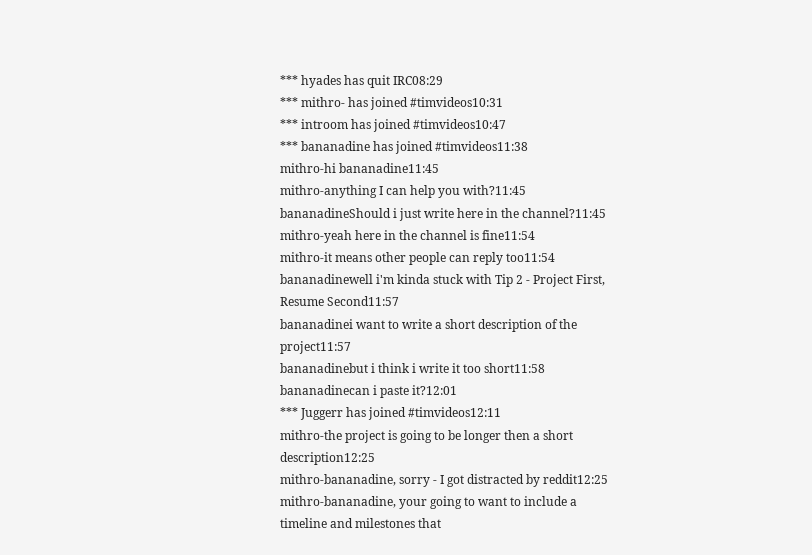*** hyades has quit IRC08:29
*** mithro- has joined #timvideos10:31
*** introom has joined #timvideos10:47
*** bananadine has joined #timvideos11:38
mithro-hi bananadine11:45
mithro-anything I can help you with?11:45
bananadineShould i just write here in the channel?11:45
mithro-yeah here in the channel is fine11:54
mithro-it means other people can reply too11:54
bananadinewell i'm kinda stuck with Tip 2 - Project First, Resume Second11:57
bananadinei want to write a short description of the project11:57
bananadinebut i think i write it too short11:58
bananadinecan i paste it?12:01
*** Juggerr has joined #timvideos12:11
mithro-the project is going to be longer then a short description12:25
mithro-bananadine, sorry - I got distracted by reddit12:25
mithro-bananadine, your going to want to include a timeline and milestones that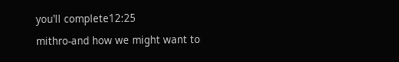you'll complete12:25
mithro-and how we might want to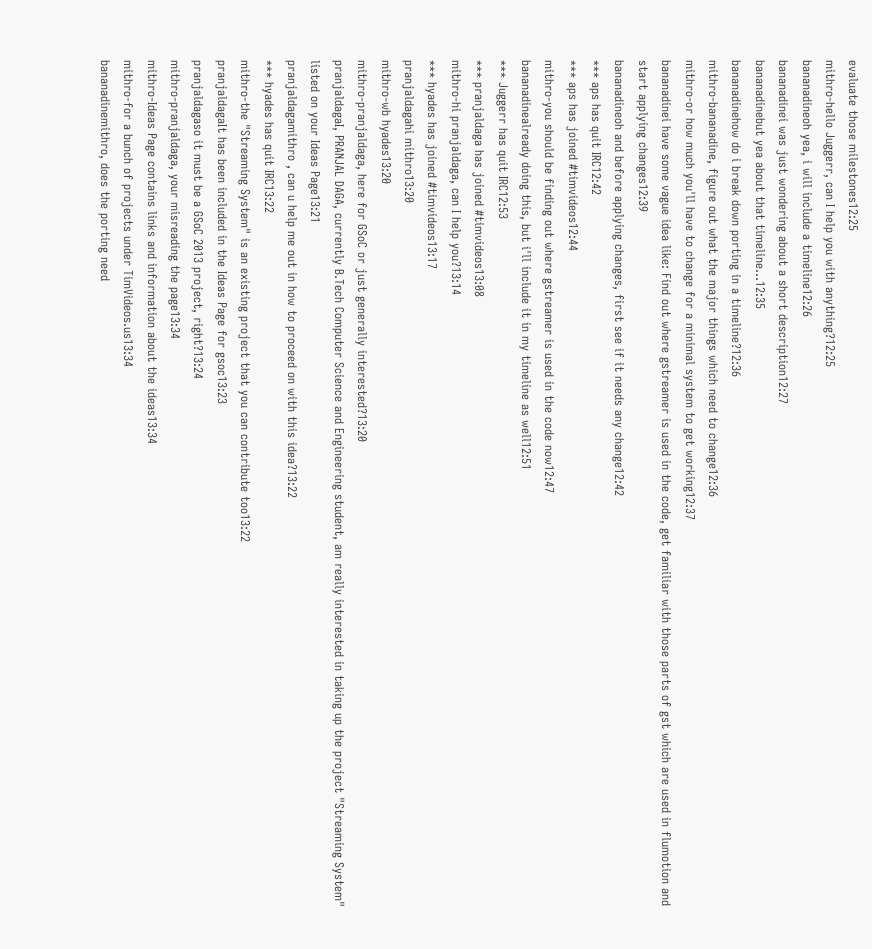evaluate those milestones12:25
mithro-hello Juggerr, can I help you with anything?12:25
bananadineoh yea, i will include a timeline12:26
bananadinei was just wondering about a short description12:27
bananadinebut yea about that timeline...12:35
bananadinehow do i break down porting in a timeline?12:36
mithro-bananadine, figure out what the major things which need to change12:36
mithro-or how much you'll have to change for a minimal system to get working12:37
bananadinei have some vague idea like: Find out where gstreamer is used in the code, get familiar with those parts of gst which are used in flumotion and start applying changes12:39
bananadineoh and before applying changes, first see if it needs any change12:42
*** aps has quit IRC12:42
*** aps has joined #timvideos12:44
mithro-you should be finding out where gstreamer is used in the code now12:47
bananadinealready doing this, but i'll include it in my timeline as well12:51
*** Juggerr has quit IRC12:53
*** pranjaldaga has joined #timvideos13:08
mithro-hi pranjaldaga, can I help you?13:14
*** hyades has joined #timvideos13:17
pranjaldagahi mithro13:20
mithro-wb hyades13:20
mithro-pranjaldaga, here for GSoC or just generally interested?13:20
pranjaldagaI, PRANJAL DAGA, currently B.Tech Computer Science and Engineering student, am really interested in taking up the project "Streaming System" listed on your Ideas Page13:21
pranjaldagamithro , can u help me out in how to proceed on with this idea?13:22
*** hyades has quit IRC13:22
mithro-the "Streaming System" is an existing project that you can contribute too13:22
pranjaldagaIt has been included in the Ideas Page for gsoc13:23
pranjaldagaso it must be a GSoC 2013 project, right?13:24
mithro-pranjaldaga, your misreading the page13:34
mithro-Ideas Page contains links and information about the ideas13:34
mithro-for a bunch of projects under TimVideos.us13:34
bananadinemithro, does the porting need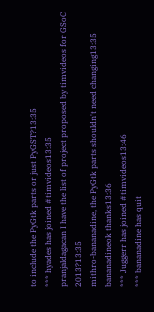to include the PyGtk parts or just PyGST?13:35
*** hyades has joined #timvideos13:35
pranjaldagacan I have the list of project proposed by timvideos for GSoC 2013?13:35
mithro-bananadine, the PyGtk parts shouldn't need changing13:35
bananadineok thanks13:36
*** Juggerr has joined #timvideos13:46
*** bananadine has quit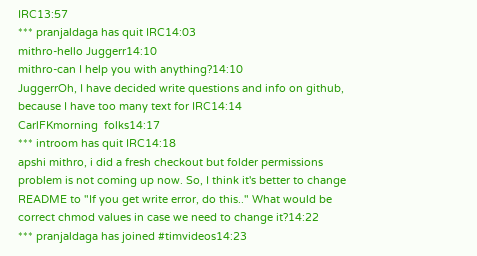IRC13:57
*** pranjaldaga has quit IRC14:03
mithro-hello Juggerr14:10
mithro-can I help you with anything?14:10
JuggerrOh, I have decided write questions and info on github, because I have too many text for IRC14:14
CarlFKmorning  folks14:17
*** introom has quit IRC14:18
apshi mithro, i did a fresh checkout but folder permissions problem is not coming up now. So, I think it's better to change README to "If you get write error, do this.." What would be correct chmod values in case we need to change it?14:22
*** pranjaldaga has joined #timvideos14:23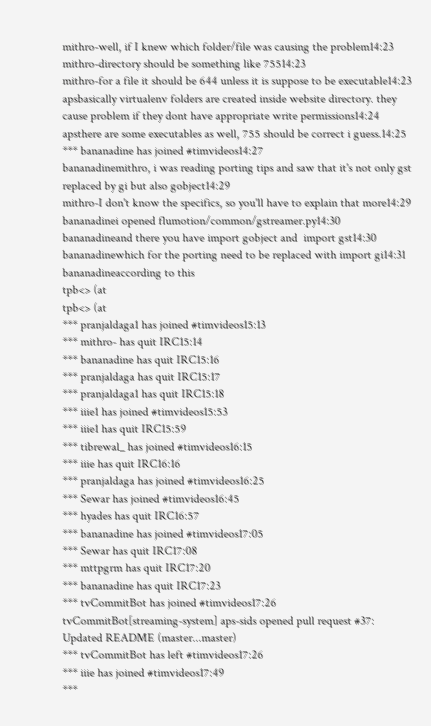mithro-well, if I knew which folder/file was causing the problem14:23
mithro-directory should be something like 75514:23
mithro-for a file it should be 644 unless it is suppose to be executable14:23
apsbasically virtualenv folders are created inside website directory. they cause problem if they dont have appropriate write permissions14:24
apsthere are some executables as well, 755 should be correct i guess.14:25
*** bananadine has joined #timvideos14:27
bananadinemithro, i was reading porting tips and saw that it's not only gst replaced by gi but also gobject14:29
mithro-I don't know the specifics, so you'll have to explain that more14:29
bananadinei opened flumotion/common/gstreamer.py14:30
bananadineand there you have import gobject and  import gst14:30
bananadinewhich for the porting need to be replaced with import gi14:31
bananadineaccording to this
tpb<> (at
tpb<> (at
*** pranjaldaga1 has joined #timvideos15:13
*** mithro- has quit IRC15:14
*** bananadine has quit IRC15:16
*** pranjaldaga has quit IRC15:17
*** pranjaldaga1 has quit IRC15:18
*** iiie1 has joined #timvideos15:53
*** iiie1 has quit IRC15:59
*** tibrewal_ has joined #timvideos16:15
*** iiie has quit IRC16:16
*** pranjaldaga has joined #timvideos16:25
*** Sewar has joined #timvideos16:45
*** hyades has quit IRC16:57
*** bananadine has joined #timvideos17:05
*** Sewar has quit IRC17:08
*** mttpgrm has quit IRC17:20
*** bananadine has quit IRC17:23
*** tvCommitBot has joined #timvideos17:26
tvCommitBot[streaming-system] aps-sids opened pull request #37: Updated README (master...master)
*** tvCommitBot has left #timvideos17:26
*** iiie has joined #timvideos17:49
***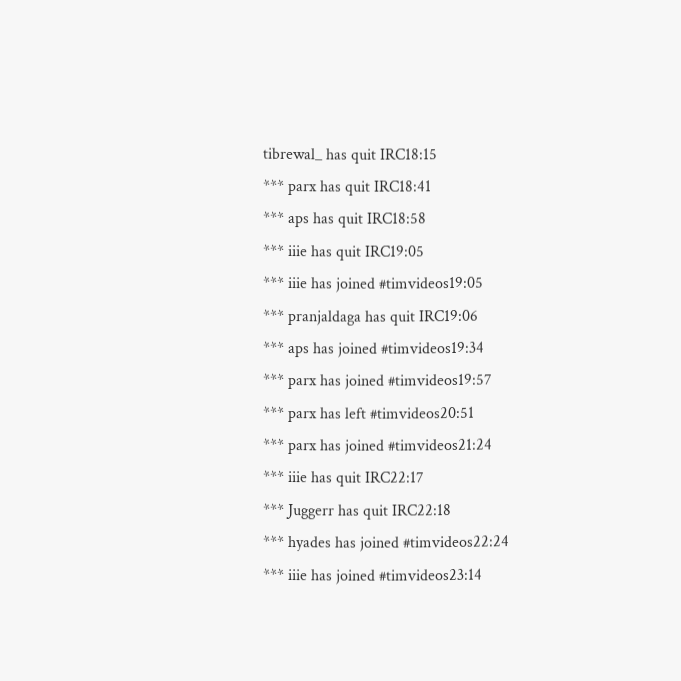tibrewal_ has quit IRC18:15
*** parx has quit IRC18:41
*** aps has quit IRC18:58
*** iiie has quit IRC19:05
*** iiie has joined #timvideos19:05
*** pranjaldaga has quit IRC19:06
*** aps has joined #timvideos19:34
*** parx has joined #timvideos19:57
*** parx has left #timvideos20:51
*** parx has joined #timvideos21:24
*** iiie has quit IRC22:17
*** Juggerr has quit IRC22:18
*** hyades has joined #timvideos22:24
*** iiie has joined #timvideos23:14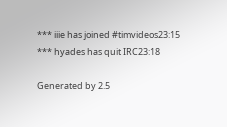*** iiie has joined #timvideos23:15
*** hyades has quit IRC23:18

Generated by 2.5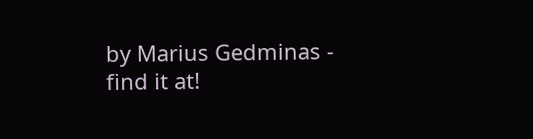by Marius Gedminas - find it at!